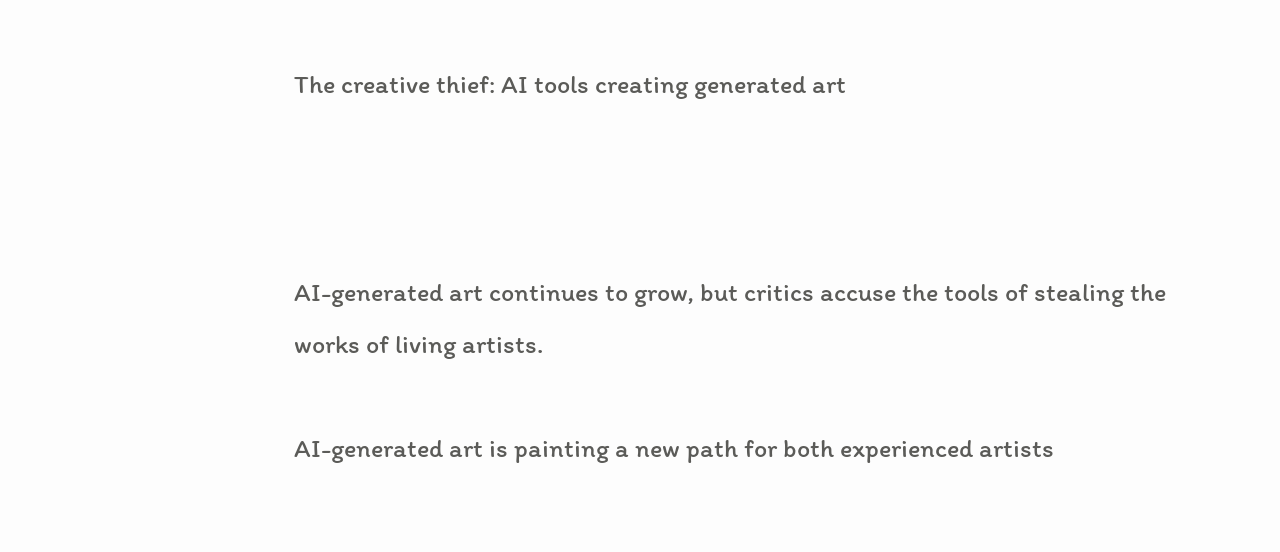The creative thief: AI tools creating generated art



AI-generated art continues to grow, but critics accuse the tools of stealing the works of living artists.

AI-generated art is painting a new path for both experienced artists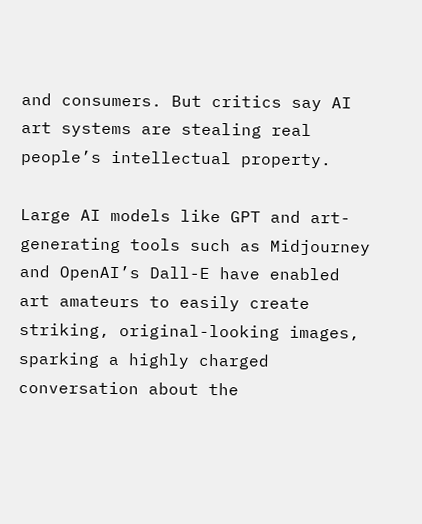and consumers. But critics say AI art systems are stealing real people’s intellectual property.

Large AI models like GPT and art-generating tools such as Midjourney and OpenAI’s Dall-E have enabled art amateurs to easily create striking, original-looking images, sparking a highly charged conversation about the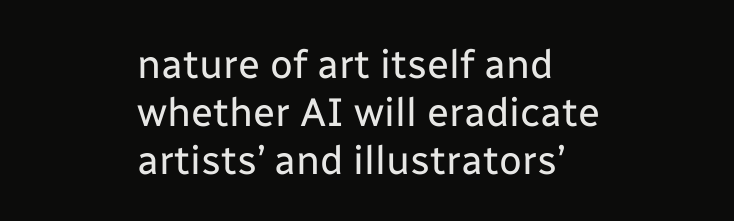nature of art itself and whether AI will eradicate artists’ and illustrators’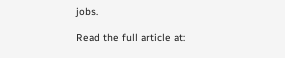jobs.

Read the full article at: